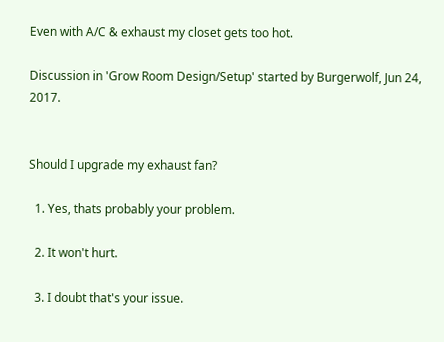Even with A/C & exhaust my closet gets too hot.

Discussion in 'Grow Room Design/Setup' started by Burgerwolf, Jun 24, 2017.


Should I upgrade my exhaust fan?

  1. Yes, thats probably your problem.

  2. It won't hurt.

  3. I doubt that's your issue.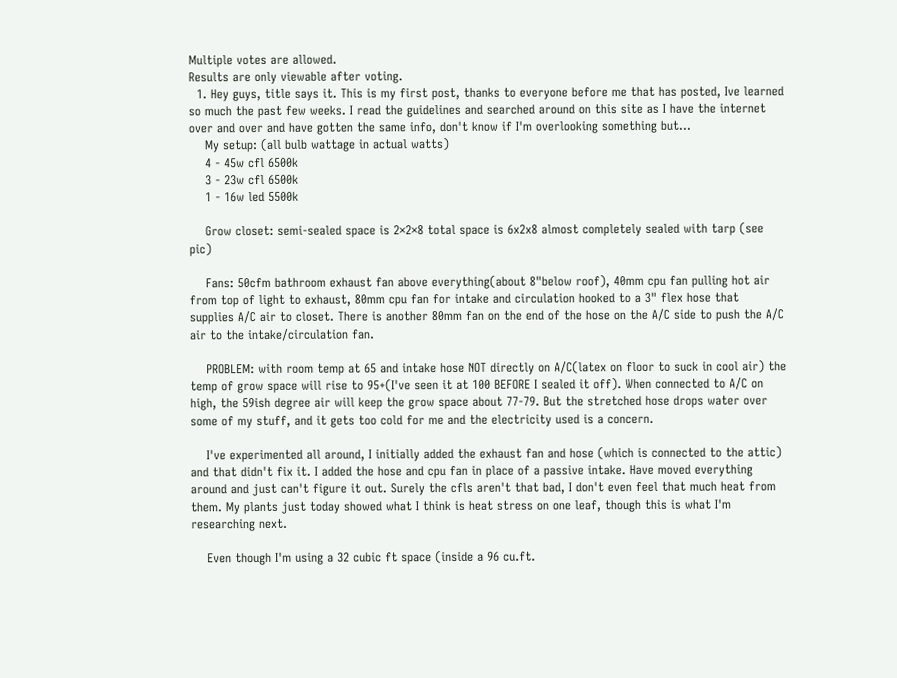Multiple votes are allowed.
Results are only viewable after voting.
  1. Hey guys, title says it. This is my first post, thanks to everyone before me that has posted, Ive learned so much the past few weeks. I read the guidelines and searched around on this site as I have the internet over and over and have gotten the same info, don't know if I'm overlooking something but...
    My setup: (all bulb wattage in actual watts)
    4 - 45w cfl 6500k
    3 - 23w cfl 6500k
    1 - 16w led 5500k

    Grow closet: semi-sealed space is 2×2×8 total space is 6x2x8 almost completely sealed with tarp (see pic)

    Fans: 50cfm bathroom exhaust fan above everything(about 8"below roof), 40mm cpu fan pulling hot air from top of light to exhaust, 80mm cpu fan for intake and circulation hooked to a 3" flex hose that supplies A/C air to closet. There is another 80mm fan on the end of the hose on the A/C side to push the A/C air to the intake/circulation fan.

    PROBLEM: with room temp at 65 and intake hose NOT directly on A/C(latex on floor to suck in cool air) the temp of grow space will rise to 95+(I've seen it at 100 BEFORE I sealed it off). When connected to A/C on high, the 59ish degree air will keep the grow space about 77-79. But the stretched hose drops water over some of my stuff, and it gets too cold for me and the electricity used is a concern.

    I've experimented all around, I initially added the exhaust fan and hose (which is connected to the attic) and that didn't fix it. I added the hose and cpu fan in place of a passive intake. Have moved everything around and just can't figure it out. Surely the cfls aren't that bad, I don't even feel that much heat from them. My plants just today showed what I think is heat stress on one leaf, though this is what I'm researching next.

    Even though I'm using a 32 cubic ft space (inside a 96 cu.ft.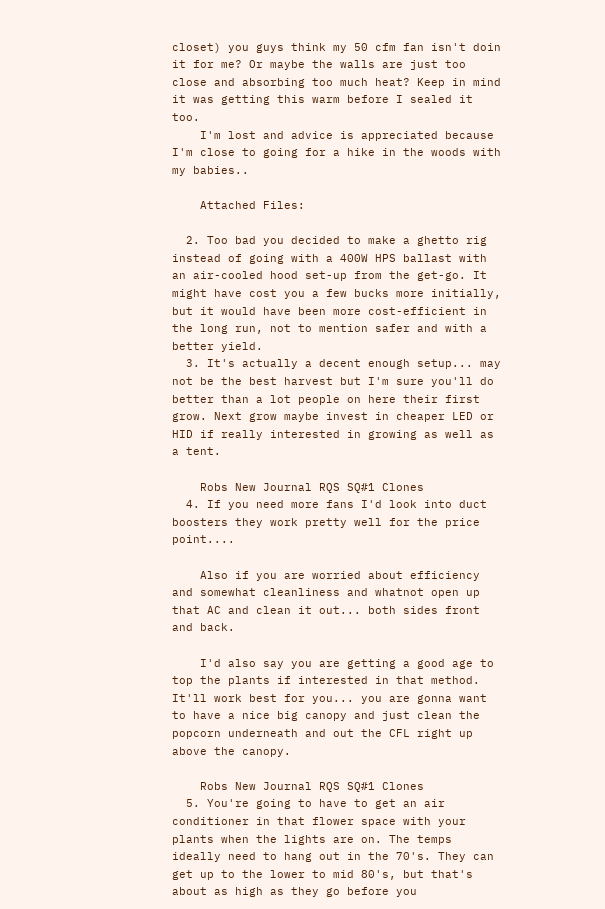closet) you guys think my 50 cfm fan isn't doin it for me? Or maybe the walls are just too close and absorbing too much heat? Keep in mind it was getting this warm before I sealed it too.
    I'm lost and advice is appreciated because I'm close to going for a hike in the woods with my babies..

    Attached Files:

  2. Too bad you decided to make a ghetto rig instead of going with a 400W HPS ballast with an air-cooled hood set-up from the get-go. It might have cost you a few bucks more initially, but it would have been more cost-efficient in the long run, not to mention safer and with a better yield.
  3. It's actually a decent enough setup... may not be the best harvest but I'm sure you'll do better than a lot people on here their first grow. Next grow maybe invest in cheaper LED or HID if really interested in growing as well as a tent.

    Robs New Journal RQS SQ#1 Clones
  4. If you need more fans I'd look into duct boosters they work pretty well for the price point....

    Also if you are worried about efficiency and somewhat cleanliness and whatnot open up that AC and clean it out... both sides front and back.

    I'd also say you are getting a good age to top the plants if interested in that method. It'll work best for you... you are gonna want to have a nice big canopy and just clean the popcorn underneath and out the CFL right up above the canopy.

    Robs New Journal RQS SQ#1 Clones
  5. You're going to have to get an air conditioner in that flower space with your plants when the lights are on. The temps ideally need to hang out in the 70's. They can get up to the lower to mid 80's, but that's about as high as they go before you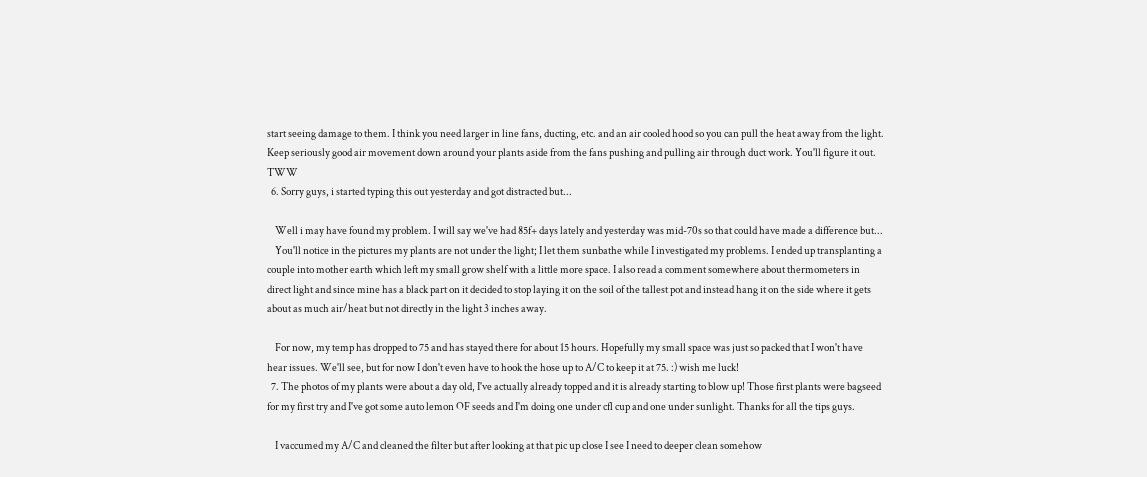start seeing damage to them. I think you need larger in line fans, ducting, etc. and an air cooled hood so you can pull the heat away from the light. Keep seriously good air movement down around your plants aside from the fans pushing and pulling air through duct work. You'll figure it out. TWW
  6. Sorry guys, i started typing this out yesterday and got distracted but...

    Well i may have found my problem. I will say we've had 85f+ days lately and yesterday was mid-70s so that could have made a difference but...
    You'll notice in the pictures my plants are not under the light; I let them sunbathe while I investigated my problems. I ended up transplanting a couple into mother earth which left my small grow shelf with a little more space. I also read a comment somewhere about thermometers in direct light and since mine has a black part on it decided to stop laying it on the soil of the tallest pot and instead hang it on the side where it gets about as much air/heat but not directly in the light 3 inches away.

    For now, my temp has dropped to 75 and has stayed there for about 15 hours. Hopefully my small space was just so packed that I won't have hear issues. We'll see, but for now I don't even have to hook the hose up to A/C to keep it at 75. :) wish me luck!
  7. The photos of my plants were about a day old, I've actually already topped and it is already starting to blow up! Those first plants were bagseed for my first try and I've got some auto lemon OF seeds and I'm doing one under cfl cup and one under sunlight. Thanks for all the tips guys.

    I vaccumed my A/C and cleaned the filter but after looking at that pic up close I see I need to deeper clean somehow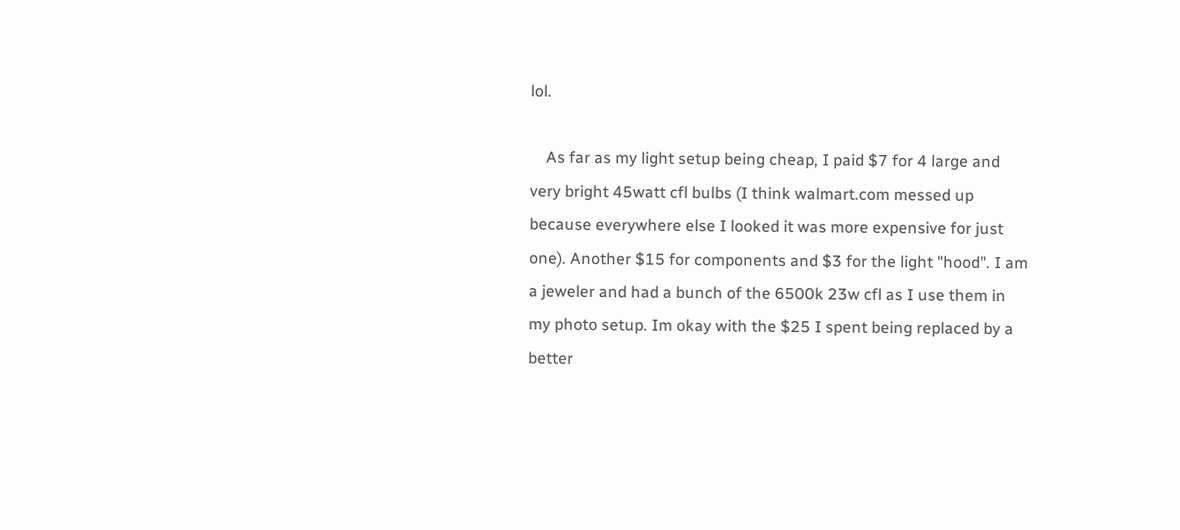lol.

    As far as my light setup being cheap, I paid $7 for 4 large and very bright 45watt cfl bulbs (I think walmart.com messed up because everywhere else I looked it was more expensive for just one). Another $15 for components and $3 for the light "hood". I am a jeweler and had a bunch of the 6500k 23w cfl as I use them in my photo setup. Im okay with the $25 I spent being replaced by a better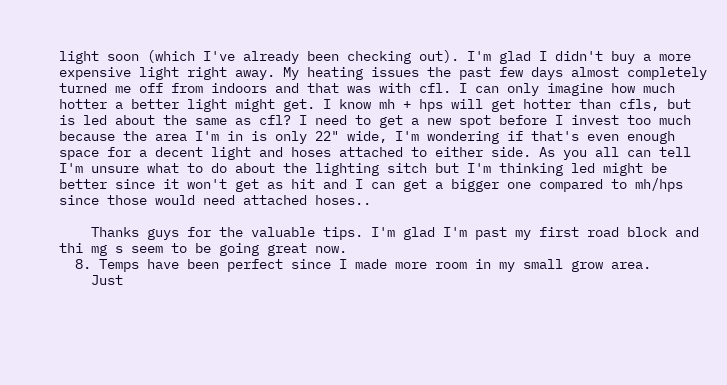light soon (which I've already been checking out). I'm glad I didn't buy a more expensive light right away. My heating issues the past few days almost completely turned me off from indoors and that was with cfl. I can only imagine how much hotter a better light might get. I know mh + hps will get hotter than cfls, but is led about the same as cfl? I need to get a new spot before I invest too much because the area I'm in is only 22" wide, I'm wondering if that's even enough space for a decent light and hoses attached to either side. As you all can tell I'm unsure what to do about the lighting sitch but I'm thinking led might be better since it won't get as hit and I can get a bigger one compared to mh/hps since those would need attached hoses..

    Thanks guys for the valuable tips. I'm glad I'm past my first road block and thi mg s seem to be going great now.
  8. Temps have been perfect since I made more room in my small grow area.
    Just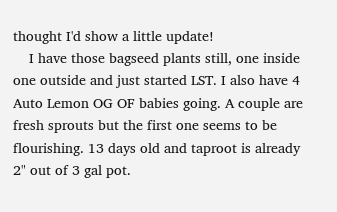thought I'd show a little update!
    I have those bagseed plants still, one inside one outside and just started LST. I also have 4 Auto Lemon OG OF babies going. A couple are fresh sprouts but the first one seems to be flourishing. 13 days old and taproot is already 2" out of 3 gal pot.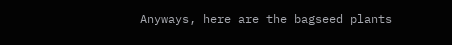Anyways, here are the bagseed plants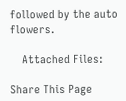followed by the auto flowers.

    Attached Files:

Share This Page